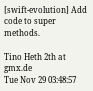[swift-evolution] Add code to super methods.

Tino Heth 2th at gmx.de
Tue Nov 29 03:48:57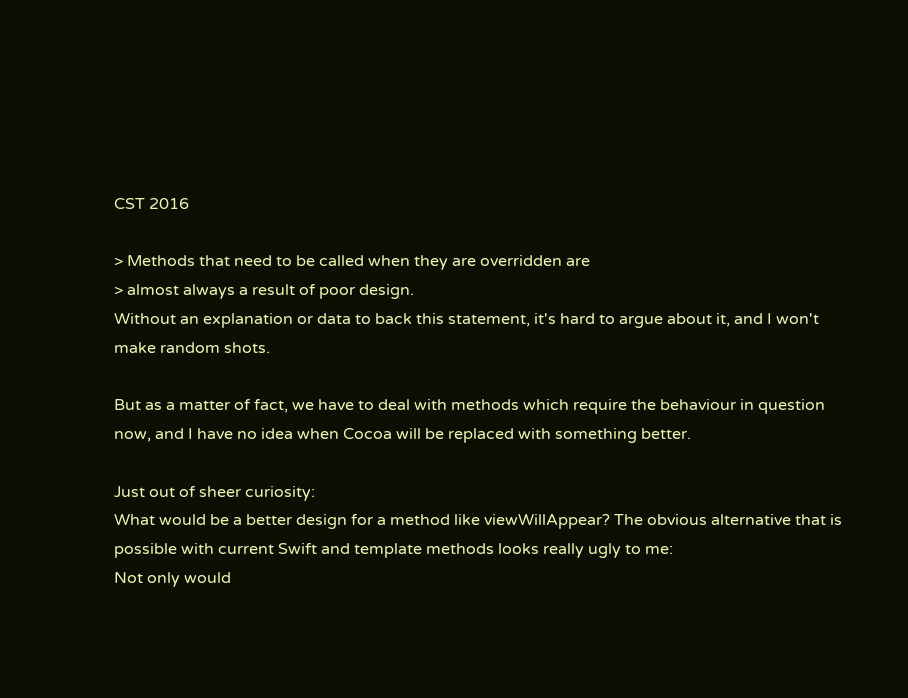CST 2016

> Methods that need to be called when they are overridden are
> almost always a result of poor design.
Without an explanation or data to back this statement, it's hard to argue about it, and I won't make random shots.

But as a matter of fact, we have to deal with methods which require the behaviour in question now, and I have no idea when Cocoa will be replaced with something better.

Just out of sheer curiosity:
What would be a better design for a method like viewWillAppear? The obvious alternative that is possible with current Swift and template methods looks really ugly to me:
Not only would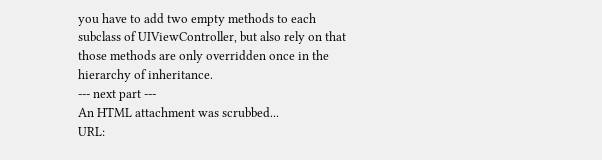you have to add two empty methods to each subclass of UIViewController, but also rely on that those methods are only overridden once in the hierarchy of inheritance.
--- next part ---
An HTML attachment was scrubbed...
URL: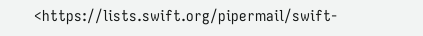<https://lists.swift.org/pipermail/swift-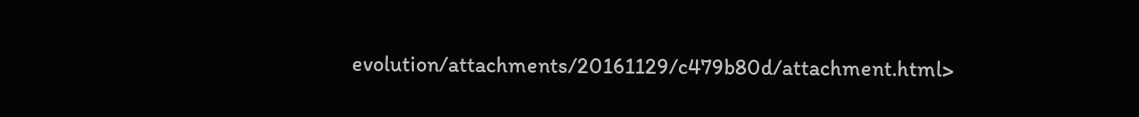evolution/attachments/20161129/c479b80d/attachment.html>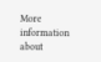More information about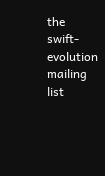the swift-evolution mailing list